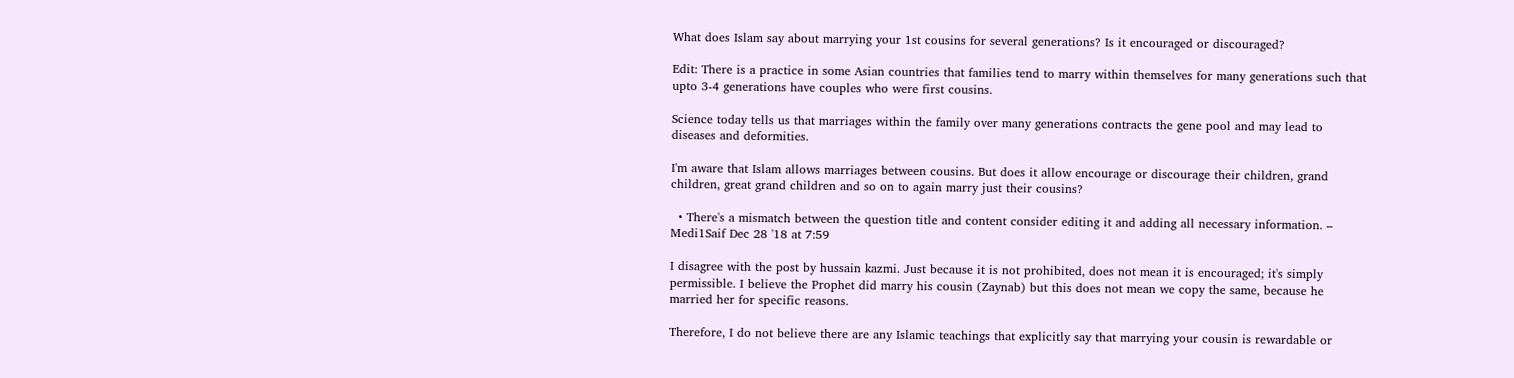What does Islam say about marrying your 1st cousins for several generations? Is it encouraged or discouraged?

Edit: There is a practice in some Asian countries that families tend to marry within themselves for many generations such that upto 3-4 generations have couples who were first cousins.

Science today tells us that marriages within the family over many generations contracts the gene pool and may lead to diseases and deformities.

I'm aware that Islam allows marriages between cousins. But does it allow encourage or discourage their children, grand children, great grand children and so on to again marry just their cousins?

  • There's a mismatch between the question title and content consider editing it and adding all necessary information. – Medi1Saif Dec 28 '18 at 7:59

I disagree with the post by hussain kazmi. Just because it is not prohibited, does not mean it is encouraged; it's simply permissible. I believe the Prophet did marry his cousin (Zaynab) but this does not mean we copy the same, because he married her for specific reasons.

Therefore, I do not believe there are any Islamic teachings that explicitly say that marrying your cousin is rewardable or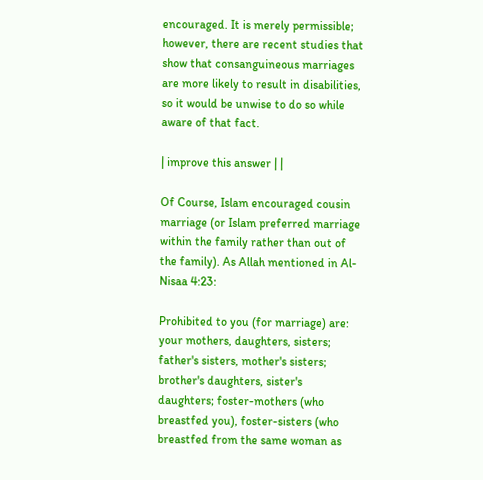encouraged. It is merely permissible; however, there are recent studies that show that consanguineous marriages are more likely to result in disabilities, so it would be unwise to do so while aware of that fact.

| improve this answer | |

Of Course, Islam encouraged cousin marriage (or Islam preferred marriage within the family rather than out of the family). As Allah mentioned in Al-Nisaa 4:23:

Prohibited to you (for marriage) are: your mothers, daughters, sisters; father's sisters, mother's sisters; brother's daughters, sister's daughters; foster-mothers (who breastfed you), foster-sisters (who breastfed from the same woman as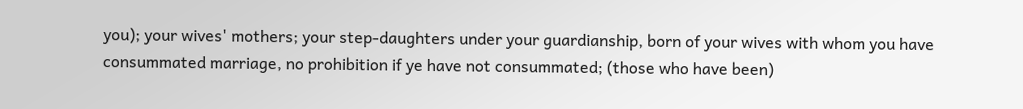you); your wives' mothers; your step-daughters under your guardianship, born of your wives with whom you have consummated marriage, no prohibition if ye have not consummated; (those who have been)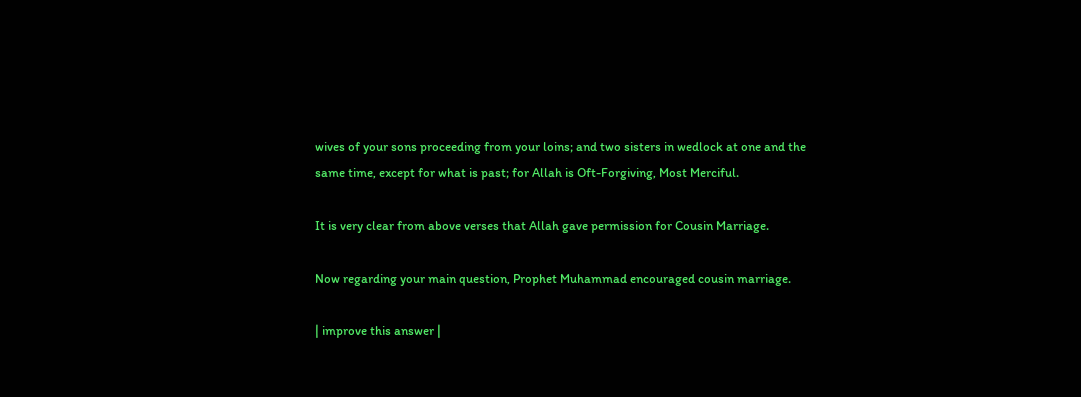wives of your sons proceeding from your loins; and two sisters in wedlock at one and the same time, except for what is past; for Allah is Oft-Forgiving, Most Merciful.

It is very clear from above verses that Allah gave permission for Cousin Marriage.

Now regarding your main question, Prophet Muhammad encouraged cousin marriage.

| improve this answer |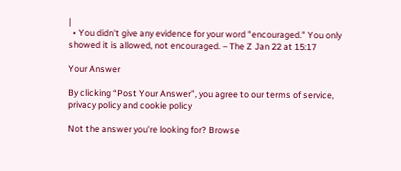|
  • You didn't give any evidence for your word "encouraged." You only showed it is allowed, not encouraged. – The Z Jan 22 at 15:17

Your Answer

By clicking “Post Your Answer”, you agree to our terms of service, privacy policy and cookie policy

Not the answer you're looking for? Browse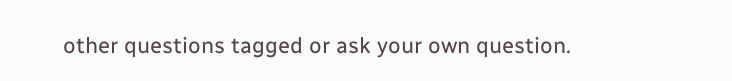other questions tagged or ask your own question.